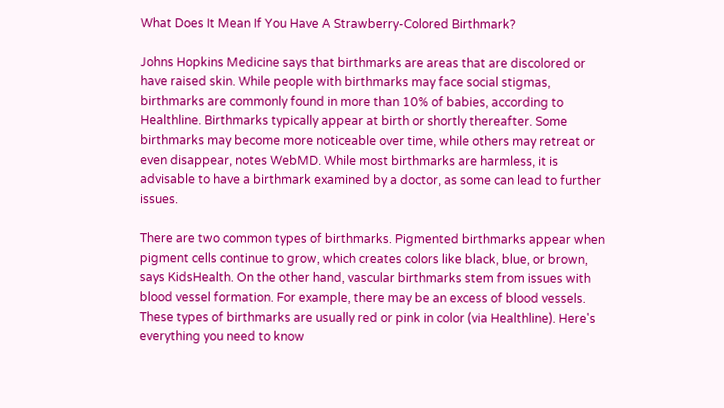What Does It Mean If You Have A Strawberry-Colored Birthmark?

Johns Hopkins Medicine says that birthmarks are areas that are discolored or have raised skin. While people with birthmarks may face social stigmas, birthmarks are commonly found in more than 10% of babies, according to Healthline. Birthmarks typically appear at birth or shortly thereafter. Some birthmarks may become more noticeable over time, while others may retreat or even disappear, notes WebMD. While most birthmarks are harmless, it is advisable to have a birthmark examined by a doctor, as some can lead to further issues.

There are two common types of birthmarks. Pigmented birthmarks appear when pigment cells continue to grow, which creates colors like black, blue, or brown, says KidsHealth. On the other hand, vascular birthmarks stem from issues with blood vessel formation. For example, there may be an excess of blood vessels. These types of birthmarks are usually red or pink in color (via Healthline). Here's everything you need to know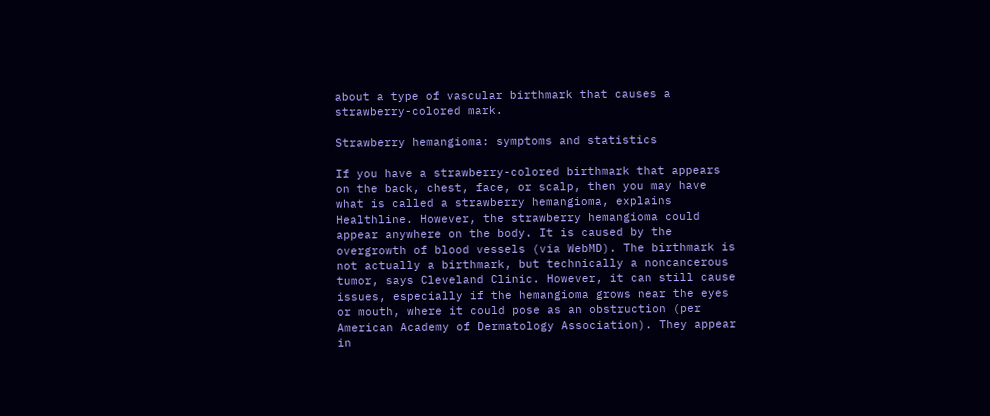about a type of vascular birthmark that causes a strawberry-colored mark.

Strawberry hemangioma: symptoms and statistics

If you have a strawberry-colored birthmark that appears on the back, chest, face, or scalp, then you may have what is called a strawberry hemangioma, explains Healthline. However, the strawberry hemangioma could appear anywhere on the body. It is caused by the overgrowth of blood vessels (via WebMD). The birthmark is not actually a birthmark, but technically a noncancerous tumor, says Cleveland Clinic. However, it can still cause issues, especially if the hemangioma grows near the eyes or mouth, where it could pose as an obstruction (per American Academy of Dermatology Association). They appear in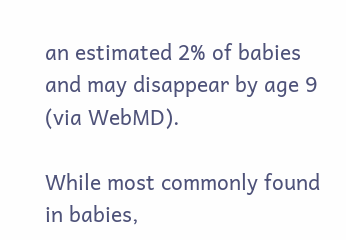an estimated 2% of babies and may disappear by age 9 (via WebMD).

While most commonly found in babies,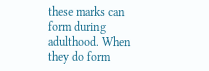these marks can form during adulthood. When they do form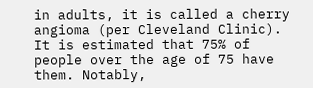in adults, it is called a cherry angioma (per Cleveland Clinic). It is estimated that 75% of people over the age of 75 have them. Notably,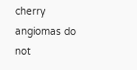cherry angiomas do not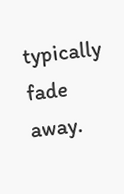typically fade away.